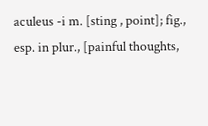aculeus -i m. [sting , point]; fig., esp. in plur., [painful thoughts,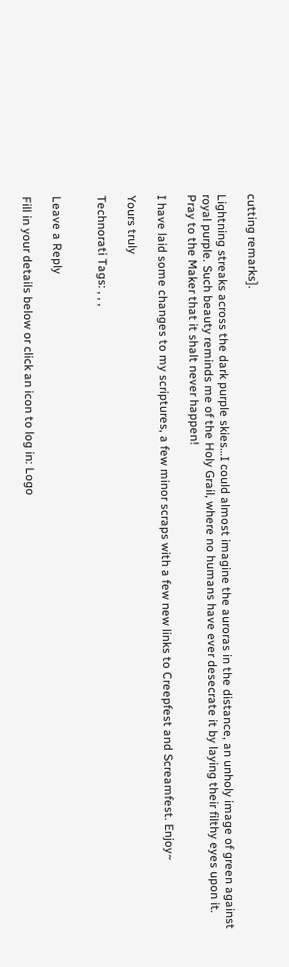cutting remarks].

Lightning streaks across the dark purple skies…I could almost imagine the auroras in the distance, an unholy image of green against royal purple. Such beauty reminds me of the Holy Grail, where no humans have ever desecrate it by laying their filthy eyes upon it. Pray to the Maker that it shalt never happen!

I have laid some changes to my scriptures, a few minor scraps with a few new links to Creepfest and Screamfest. Enjoy~

Yours truly

Technorati Tags: , , ,


Leave a Reply

Fill in your details below or click an icon to log in: Logo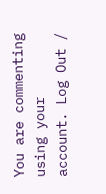You are commenting using your account. Log Out /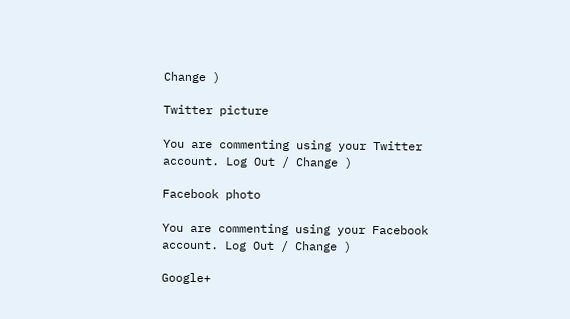Change )

Twitter picture

You are commenting using your Twitter account. Log Out / Change )

Facebook photo

You are commenting using your Facebook account. Log Out / Change )

Google+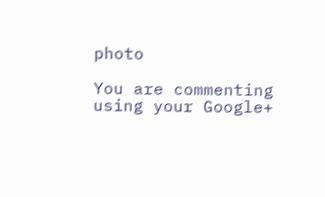photo

You are commenting using your Google+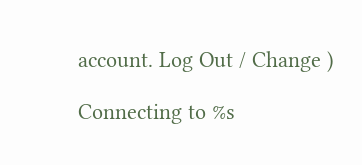account. Log Out / Change )

Connecting to %s